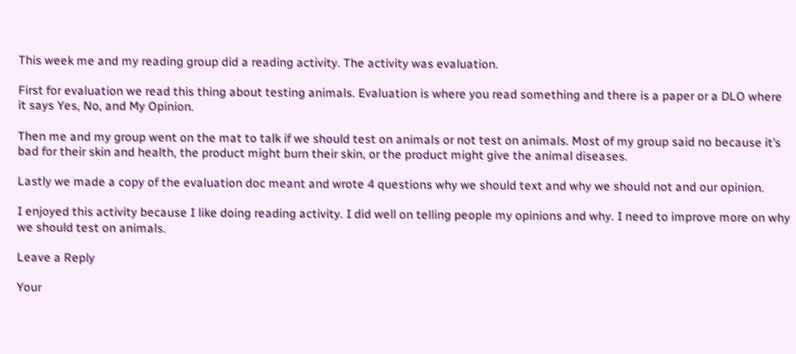This week me and my reading group did a reading activity. The activity was evaluation.

First for evaluation we read this thing about testing animals. Evaluation is where you read something and there is a paper or a DLO where it says Yes, No, and My Opinion.

Then me and my group went on the mat to talk if we should test on animals or not test on animals. Most of my group said no because it’s bad for their skin and health, the product might burn their skin, or the product might give the animal diseases.

Lastly we made a copy of the evaluation doc meant and wrote 4 questions why we should text and why we should not and our opinion.

I enjoyed this activity because I like doing reading activity. I did well on telling people my opinions and why. I need to improve more on why we should test on animals.

Leave a Reply

Your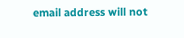email address will not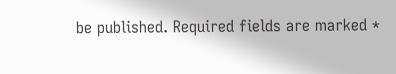be published. Required fields are marked *